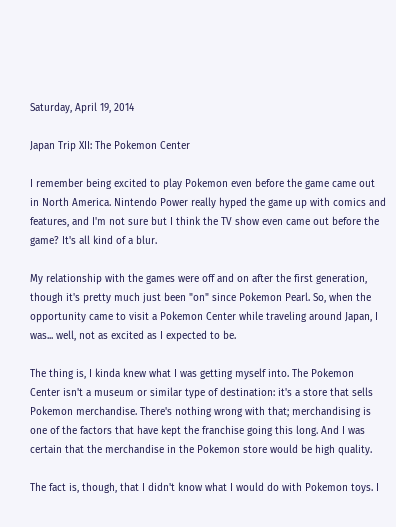Saturday, April 19, 2014

Japan Trip XII: The Pokemon Center

I remember being excited to play Pokemon even before the game came out in North America. Nintendo Power really hyped the game up with comics and features, and I'm not sure but I think the TV show even came out before the game? It's all kind of a blur.

My relationship with the games were off and on after the first generation, though it's pretty much just been "on" since Pokemon Pearl. So, when the opportunity came to visit a Pokemon Center while traveling around Japan, I was... well, not as excited as I expected to be.

The thing is, I kinda knew what I was getting myself into. The Pokemon Center isn't a museum or similar type of destination: it's a store that sells Pokemon merchandise. There's nothing wrong with that; merchandising is one of the factors that have kept the franchise going this long. And I was certain that the merchandise in the Pokemon store would be high quality.

The fact is, though, that I didn't know what I would do with Pokemon toys. I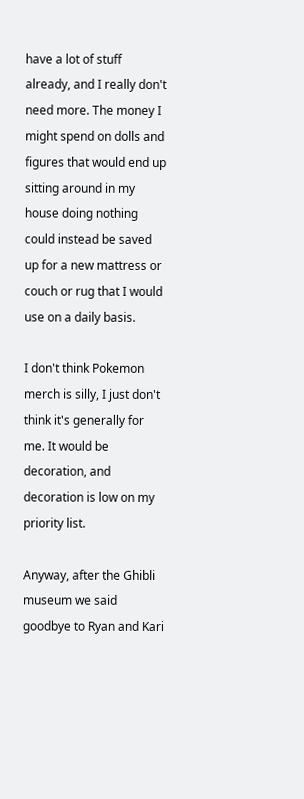have a lot of stuff already, and I really don't need more. The money I might spend on dolls and figures that would end up sitting around in my house doing nothing could instead be saved up for a new mattress or couch or rug that I would use on a daily basis.

I don't think Pokemon merch is silly, I just don't think it's generally for me. It would be decoration, and decoration is low on my priority list.

Anyway, after the Ghibli museum we said goodbye to Ryan and Kari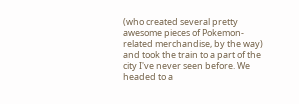(who created several pretty awesome pieces of Pokemon-related merchandise, by the way) and took the train to a part of the city I've never seen before. We headed to a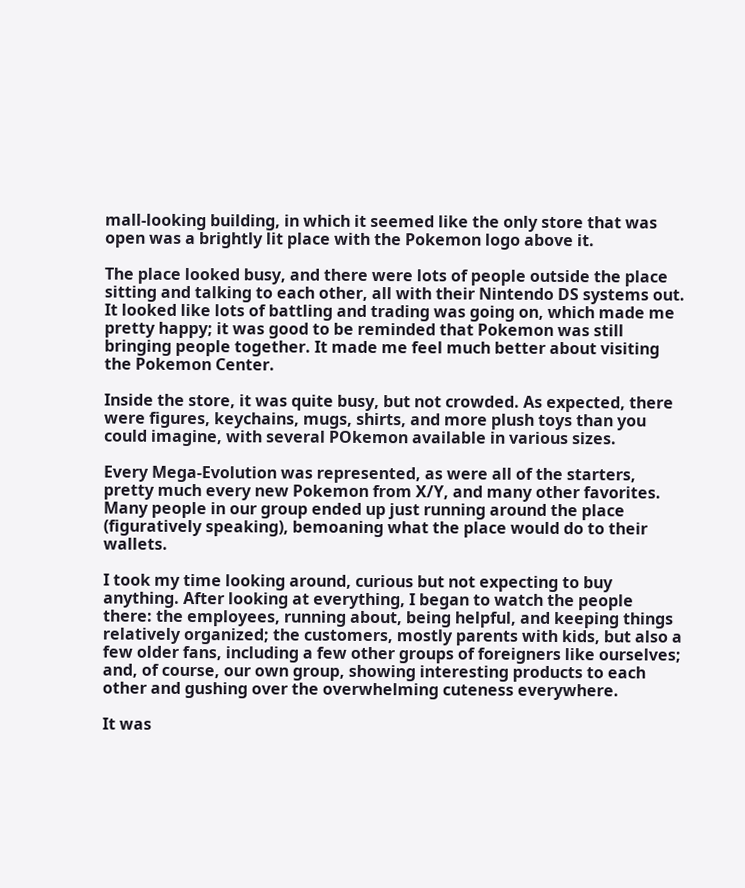mall-looking building, in which it seemed like the only store that was open was a brightly lit place with the Pokemon logo above it.

The place looked busy, and there were lots of people outside the place sitting and talking to each other, all with their Nintendo DS systems out. It looked like lots of battling and trading was going on, which made me pretty happy; it was good to be reminded that Pokemon was still bringing people together. It made me feel much better about visiting the Pokemon Center.

Inside the store, it was quite busy, but not crowded. As expected, there were figures, keychains, mugs, shirts, and more plush toys than you could imagine, with several POkemon available in various sizes.

Every Mega-Evolution was represented, as were all of the starters, pretty much every new Pokemon from X/Y, and many other favorites. Many people in our group ended up just running around the place (figuratively speaking), bemoaning what the place would do to their wallets.

I took my time looking around, curious but not expecting to buy anything. After looking at everything, I began to watch the people there: the employees, running about, being helpful, and keeping things relatively organized; the customers, mostly parents with kids, but also a few older fans, including a few other groups of foreigners like ourselves; and, of course, our own group, showing interesting products to each other and gushing over the overwhelming cuteness everywhere.

It was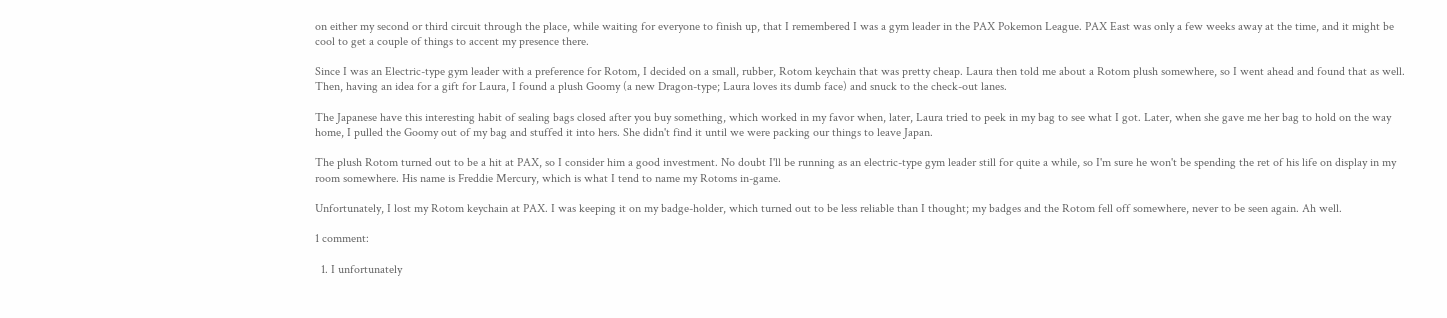on either my second or third circuit through the place, while waiting for everyone to finish up, that I remembered I was a gym leader in the PAX Pokemon League. PAX East was only a few weeks away at the time, and it might be cool to get a couple of things to accent my presence there.

Since I was an Electric-type gym leader with a preference for Rotom, I decided on a small, rubber, Rotom keychain that was pretty cheap. Laura then told me about a Rotom plush somewhere, so I went ahead and found that as well. Then, having an idea for a gift for Laura, I found a plush Goomy (a new Dragon-type; Laura loves its dumb face) and snuck to the check-out lanes.

The Japanese have this interesting habit of sealing bags closed after you buy something, which worked in my favor when, later, Laura tried to peek in my bag to see what I got. Later, when she gave me her bag to hold on the way home, I pulled the Goomy out of my bag and stuffed it into hers. She didn't find it until we were packing our things to leave Japan.

The plush Rotom turned out to be a hit at PAX, so I consider him a good investment. No doubt I'll be running as an electric-type gym leader still for quite a while, so I'm sure he won't be spending the ret of his life on display in my room somewhere. His name is Freddie Mercury, which is what I tend to name my Rotoms in-game.

Unfortunately, I lost my Rotom keychain at PAX. I was keeping it on my badge-holder, which turned out to be less reliable than I thought; my badges and the Rotom fell off somewhere, never to be seen again. Ah well.

1 comment:

  1. I unfortunately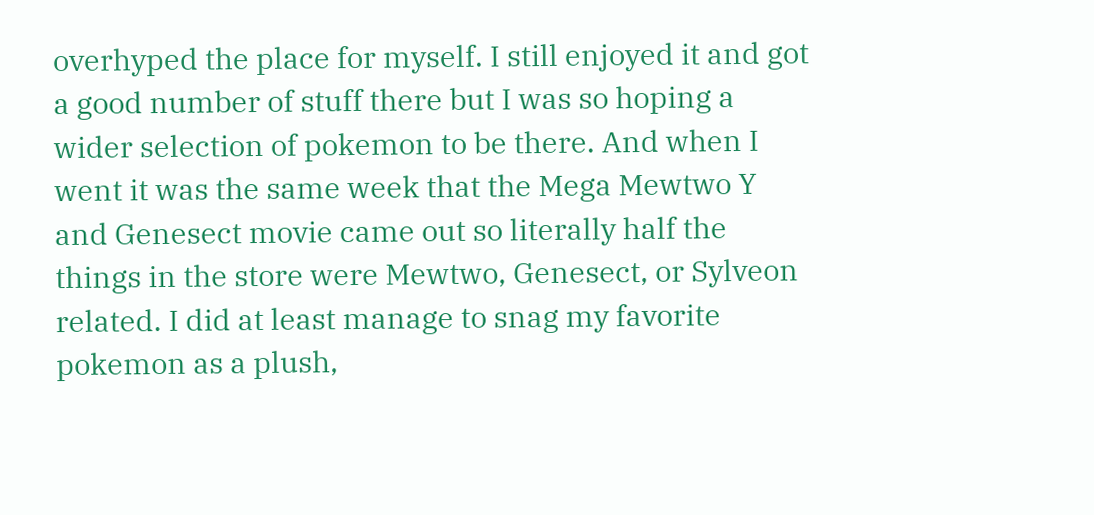overhyped the place for myself. I still enjoyed it and got a good number of stuff there but I was so hoping a wider selection of pokemon to be there. And when I went it was the same week that the Mega Mewtwo Y and Genesect movie came out so literally half the things in the store were Mewtwo, Genesect, or Sylveon related. I did at least manage to snag my favorite pokemon as a plush,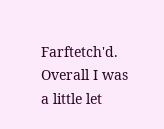Farftetch'd. Overall I was a little let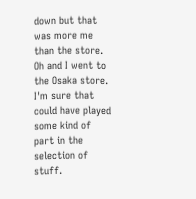down but that was more me than the store. Oh and I went to the Osaka store. I'm sure that could have played some kind of part in the selection of stuff.